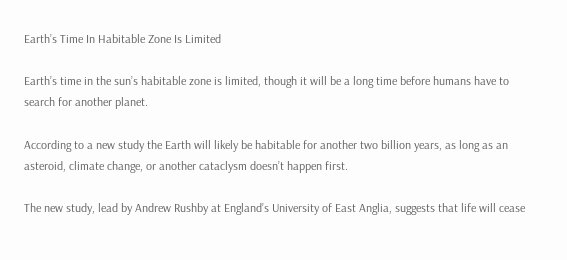Earth’s Time In Habitable Zone Is Limited

Earth’s time in the sun’s habitable zone is limited, though it will be a long time before humans have to search for another planet.

According to a new study the Earth will likely be habitable for another two billion years, as long as an asteroid, climate change, or another cataclysm doesn’t happen first.

The new study, lead by Andrew Rushby at England’s University of East Anglia, suggests that life will cease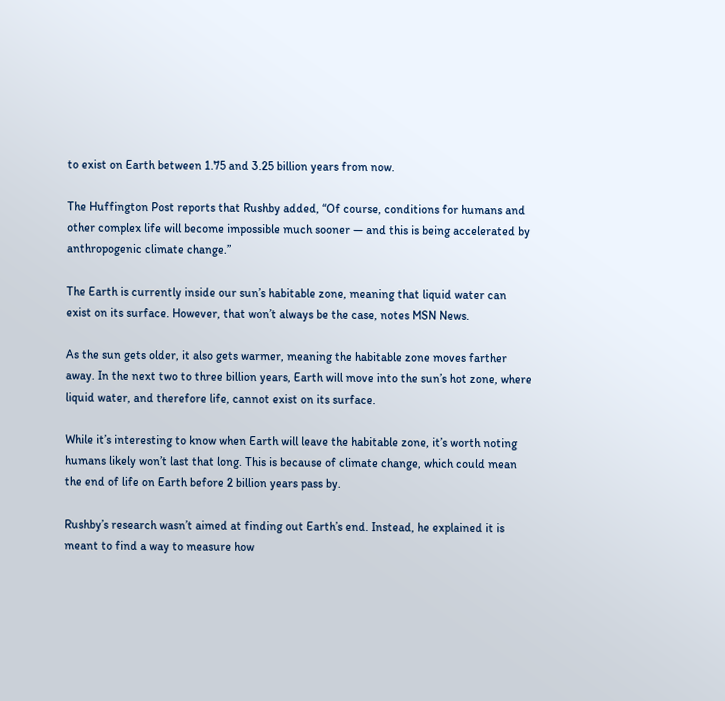to exist on Earth between 1.75 and 3.25 billion years from now.

The Huffington Post reports that Rushby added, “Of course, conditions for humans and other complex life will become impossible much sooner — and this is being accelerated by anthropogenic climate change.”

The Earth is currently inside our sun’s habitable zone, meaning that liquid water can exist on its surface. However, that won’t always be the case, notes MSN News.

As the sun gets older, it also gets warmer, meaning the habitable zone moves farther away. In the next two to three billion years, Earth will move into the sun’s hot zone, where liquid water, and therefore life, cannot exist on its surface.

While it’s interesting to know when Earth will leave the habitable zone, it’s worth noting humans likely won’t last that long. This is because of climate change, which could mean the end of life on Earth before 2 billion years pass by.

Rushby’s research wasn’t aimed at finding out Earth’s end. Instead, he explained it is meant to find a way to measure how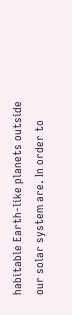habitable Earth-like planets outside our solar system are. In order to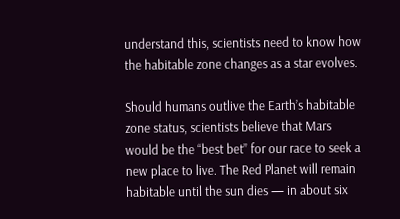understand this, scientists need to know how the habitable zone changes as a star evolves.

Should humans outlive the Earth’s habitable zone status, scientists believe that Mars would be the “best bet” for our race to seek a new place to live. The Red Planet will remain habitable until the sun dies — in about six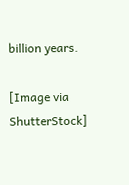billion years.

[Image via ShutterStock]